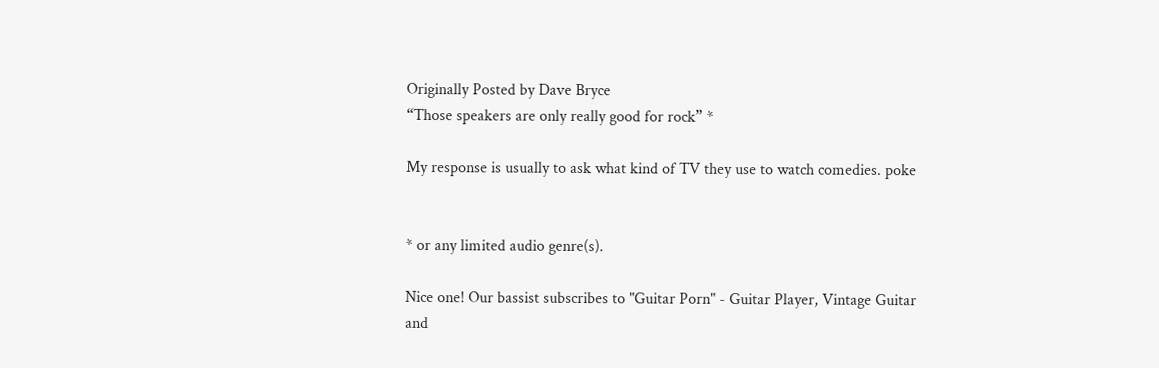Originally Posted by Dave Bryce
“Those speakers are only really good for rock” *

My response is usually to ask what kind of TV they use to watch comedies. poke


* or any limited audio genre(s).

Nice one! Our bassist subscribes to "Guitar Porn" - Guitar Player, Vintage Guitar and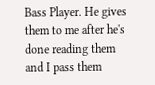Bass Player. He gives them to me after he's done reading them and I pass them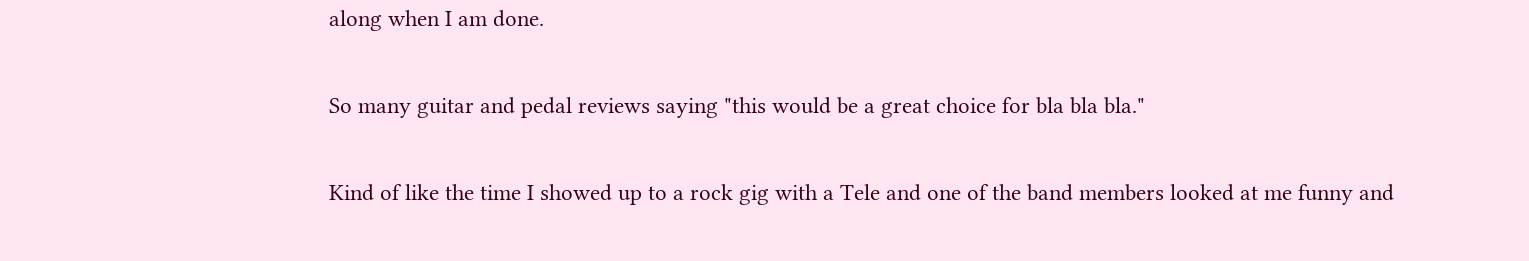along when I am done.

So many guitar and pedal reviews saying "this would be a great choice for bla bla bla."

Kind of like the time I showed up to a rock gig with a Tele and one of the band members looked at me funny and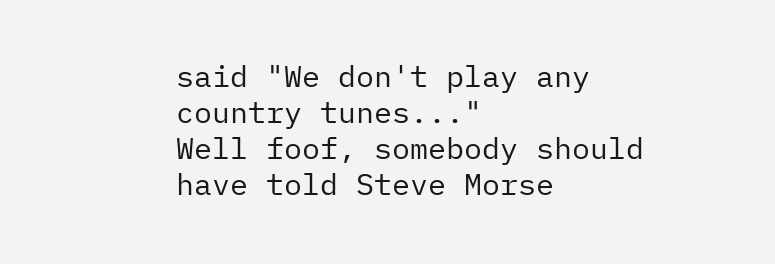said "We don't play any country tunes..."
Well foof, somebody should have told Steve Morse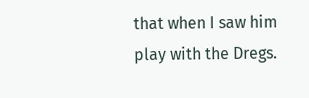that when I saw him play with the Dregs.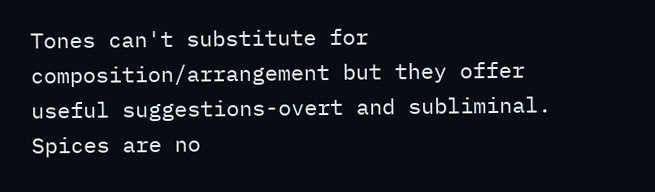Tones can't substitute for composition/arrangement but they offer useful suggestions-overt and subliminal. Spices are no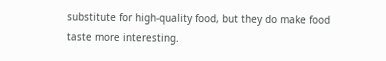substitute for high-quality food, but they do make food taste more interesting.